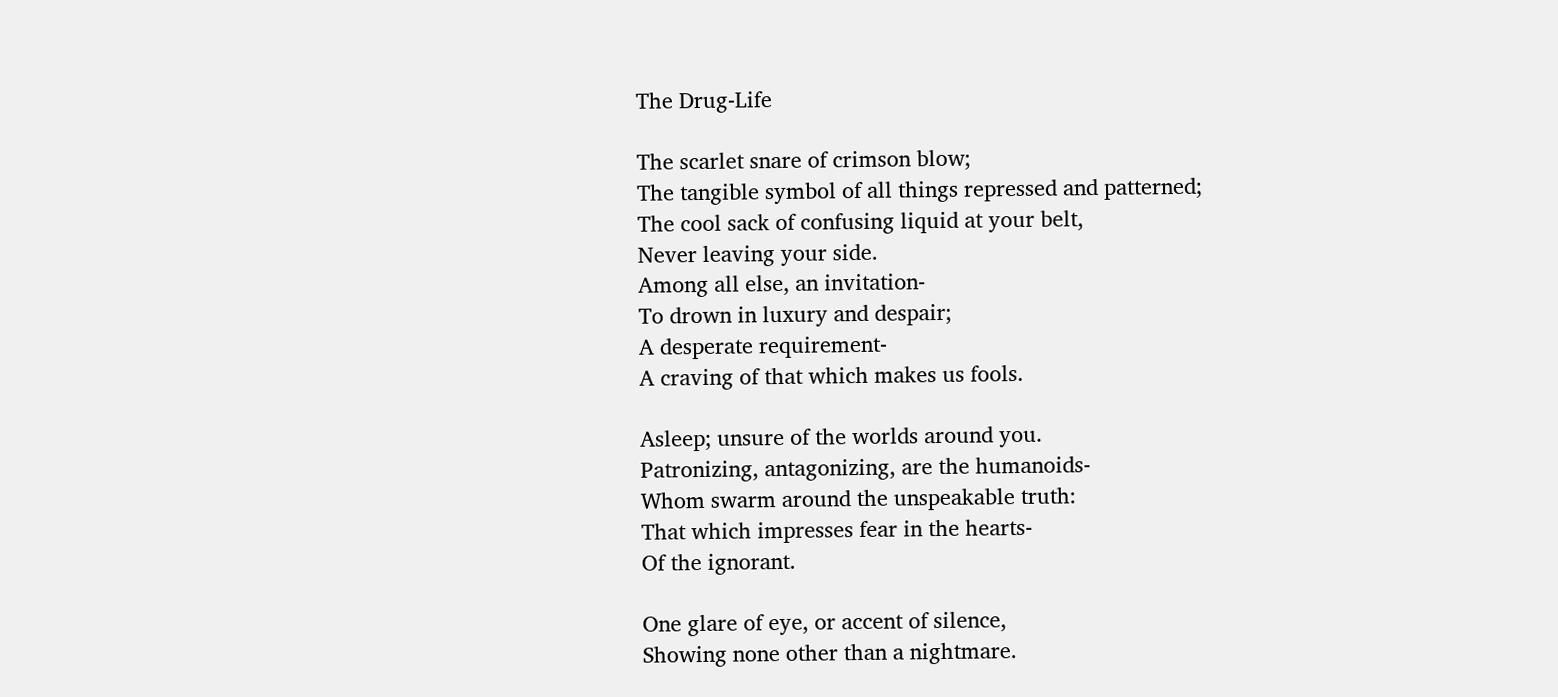The Drug-Life

The scarlet snare of crimson blow;
The tangible symbol of all things repressed and patterned;
The cool sack of confusing liquid at your belt,
Never leaving your side.
Among all else, an invitation-
To drown in luxury and despair;
A desperate requirement-
A craving of that which makes us fools.

Asleep; unsure of the worlds around you.
Patronizing, antagonizing, are the humanoids-
Whom swarm around the unspeakable truth:
That which impresses fear in the hearts-
Of the ignorant.

One glare of eye, or accent of silence,
Showing none other than a nightmare.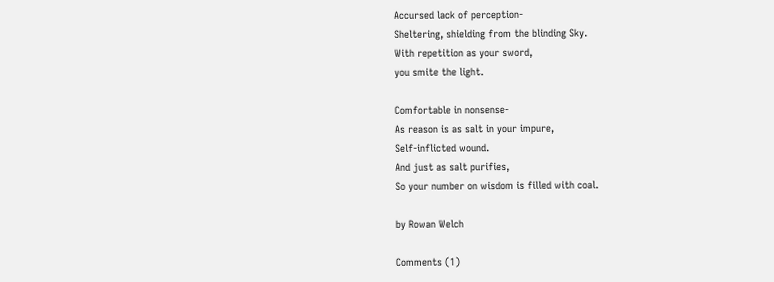Accursed lack of perception-
Sheltering, shielding from the blinding Sky.
With repetition as your sword,
you smite the light.

Comfortable in nonsense-
As reason is as salt in your impure,
Self-inflicted wound.
And just as salt purifies,
So your number on wisdom is filled with coal.

by Rowan Welch

Comments (1)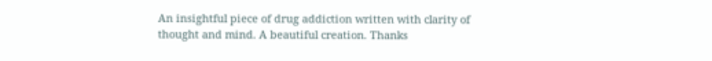An insightful piece of drug addiction written with clarity of thought and mind. A beautiful creation. Thanks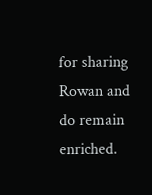for sharing Rowan and do remain enriched.